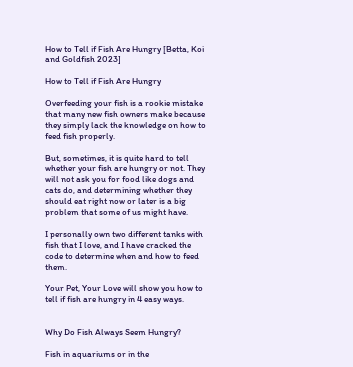How to Tell if Fish Are Hungry [Betta, Koi and Goldfish 2023]

How to Tell if Fish Are Hungry

Overfeeding your fish is a rookie mistake that many new fish owners make because they simply lack the knowledge on how to feed fish properly.

But, sometimes, it is quite hard to tell whether your fish are hungry or not. They will not ask you for food like dogs and cats do, and determining whether they should eat right now or later is a big problem that some of us might have.

I personally own two different tanks with fish that I love, and I have cracked the code to determine when and how to feed them.

Your Pet, Your Love will show you how to tell if fish are hungry in 4 easy ways.


Why Do Fish Always Seem Hungry?

Fish in aquariums or in the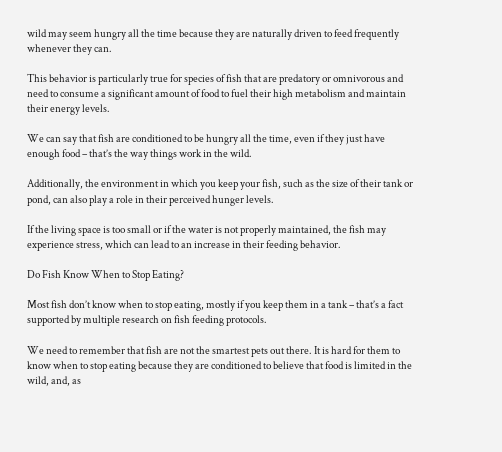wild may seem hungry all the time because they are naturally driven to feed frequently whenever they can.

This behavior is particularly true for species of fish that are predatory or omnivorous and need to consume a significant amount of food to fuel their high metabolism and maintain their energy levels.

We can say that fish are conditioned to be hungry all the time, even if they just have enough food – that’s the way things work in the wild.

Additionally, the environment in which you keep your fish, such as the size of their tank or pond, can also play a role in their perceived hunger levels.

If the living space is too small or if the water is not properly maintained, the fish may experience stress, which can lead to an increase in their feeding behavior.

Do Fish Know When to Stop Eating?

Most fish don’t know when to stop eating, mostly if you keep them in a tank – that’s a fact supported by multiple research on fish feeding protocols.

We need to remember that fish are not the smartest pets out there. It is hard for them to know when to stop eating because they are conditioned to believe that food is limited in the wild, and, as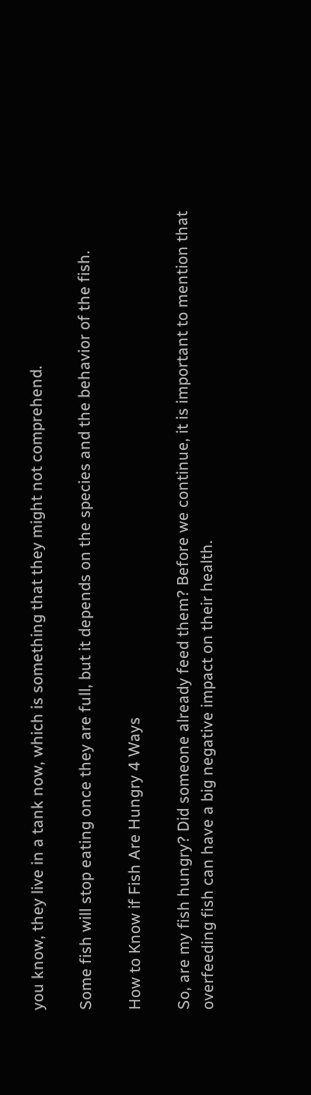you know, they live in a tank now, which is something that they might not comprehend.

Some fish will stop eating once they are full, but it depends on the species and the behavior of the fish.

How to Know if Fish Are Hungry 4 Ways

So, are my fish hungry? Did someone already feed them? Before we continue, it is important to mention that overfeeding fish can have a big negative impact on their health.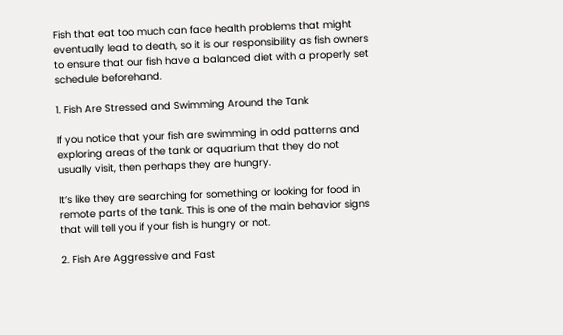Fish that eat too much can face health problems that might eventually lead to death, so it is our responsibility as fish owners to ensure that our fish have a balanced diet with a properly set schedule beforehand.

1. Fish Are Stressed and Swimming Around the Tank

If you notice that your fish are swimming in odd patterns and exploring areas of the tank or aquarium that they do not usually visit, then perhaps they are hungry.

It’s like they are searching for something or looking for food in remote parts of the tank. This is one of the main behavior signs that will tell you if your fish is hungry or not.

2. Fish Are Aggressive and Fast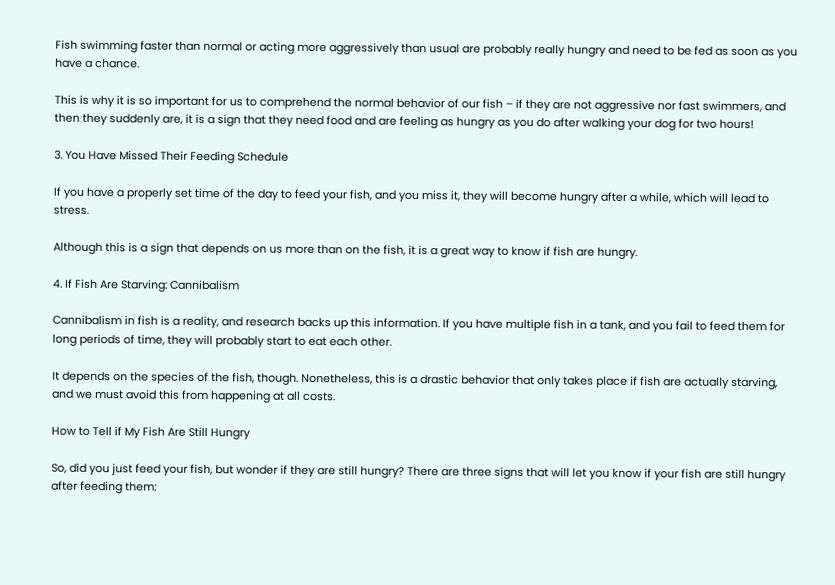Fish swimming faster than normal or acting more aggressively than usual are probably really hungry and need to be fed as soon as you have a chance.

This is why it is so important for us to comprehend the normal behavior of our fish – if they are not aggressive nor fast swimmers, and then they suddenly are, it is a sign that they need food and are feeling as hungry as you do after walking your dog for two hours!

3. You Have Missed Their Feeding Schedule

If you have a properly set time of the day to feed your fish, and you miss it, they will become hungry after a while, which will lead to stress.

Although this is a sign that depends on us more than on the fish, it is a great way to know if fish are hungry.

4. If Fish Are Starving: Cannibalism

Cannibalism in fish is a reality, and research backs up this information. If you have multiple fish in a tank, and you fail to feed them for long periods of time, they will probably start to eat each other.

It depends on the species of the fish, though. Nonetheless, this is a drastic behavior that only takes place if fish are actually starving, and we must avoid this from happening at all costs.

How to Tell if My Fish Are Still Hungry

So, did you just feed your fish, but wonder if they are still hungry? There are three signs that will let you know if your fish are still hungry after feeding them: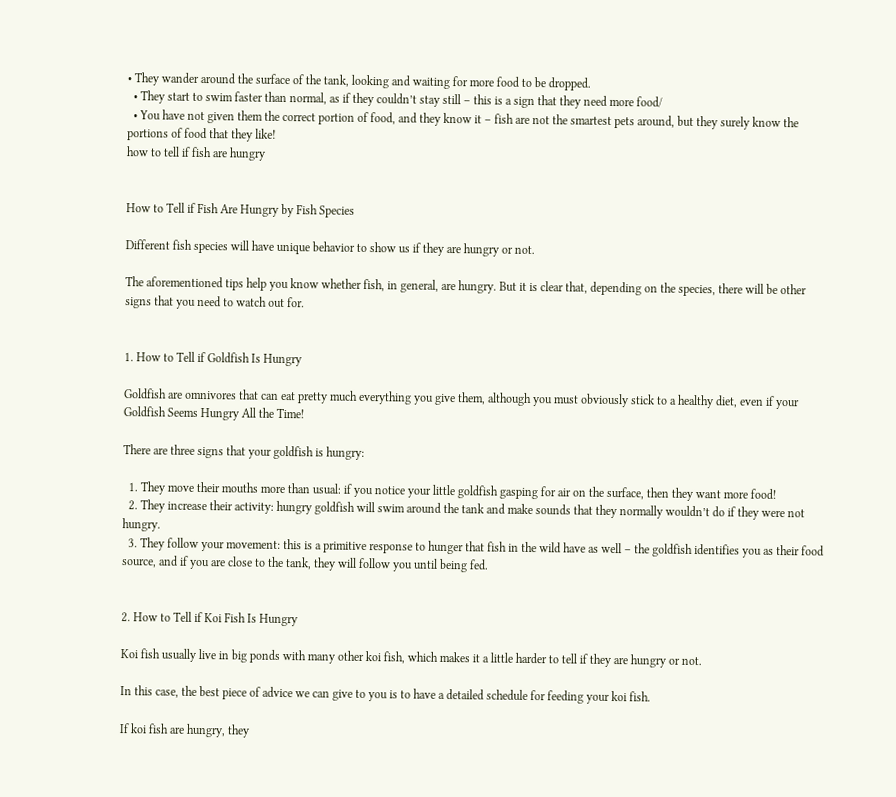• They wander around the surface of the tank, looking and waiting for more food to be dropped.
  • They start to swim faster than normal, as if they couldn’t stay still – this is a sign that they need more food/
  • You have not given them the correct portion of food, and they know it – fish are not the smartest pets around, but they surely know the portions of food that they like!
how to tell if fish are hungry


How to Tell if Fish Are Hungry by Fish Species

Different fish species will have unique behavior to show us if they are hungry or not.

The aforementioned tips help you know whether fish, in general, are hungry. But it is clear that, depending on the species, there will be other signs that you need to watch out for.


1. How to Tell if Goldfish Is Hungry

Goldfish are omnivores that can eat pretty much everything you give them, although you must obviously stick to a healthy diet, even if your Goldfish Seems Hungry All the Time!

There are three signs that your goldfish is hungry:

  1. They move their mouths more than usual: if you notice your little goldfish gasping for air on the surface, then they want more food!
  2. They increase their activity: hungry goldfish will swim around the tank and make sounds that they normally wouldn’t do if they were not hungry.
  3. They follow your movement: this is a primitive response to hunger that fish in the wild have as well – the goldfish identifies you as their food source, and if you are close to the tank, they will follow you until being fed.


2. How to Tell if Koi Fish Is Hungry

Koi fish usually live in big ponds with many other koi fish, which makes it a little harder to tell if they are hungry or not.

In this case, the best piece of advice we can give to you is to have a detailed schedule for feeding your koi fish.

If koi fish are hungry, they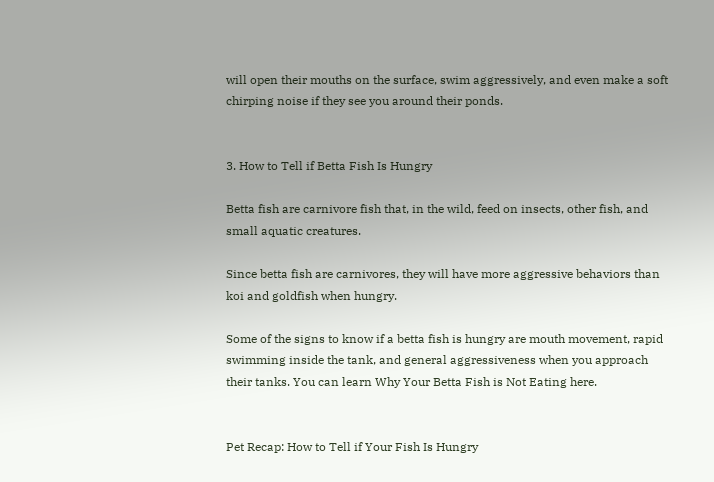will open their mouths on the surface, swim aggressively, and even make a soft chirping noise if they see you around their ponds.


3. How to Tell if Betta Fish Is Hungry

Betta fish are carnivore fish that, in the wild, feed on insects, other fish, and small aquatic creatures.

Since betta fish are carnivores, they will have more aggressive behaviors than koi and goldfish when hungry.

Some of the signs to know if a betta fish is hungry are mouth movement, rapid swimming inside the tank, and general aggressiveness when you approach their tanks. You can learn Why Your Betta Fish is Not Eating here.


Pet Recap: How to Tell if Your Fish Is Hungry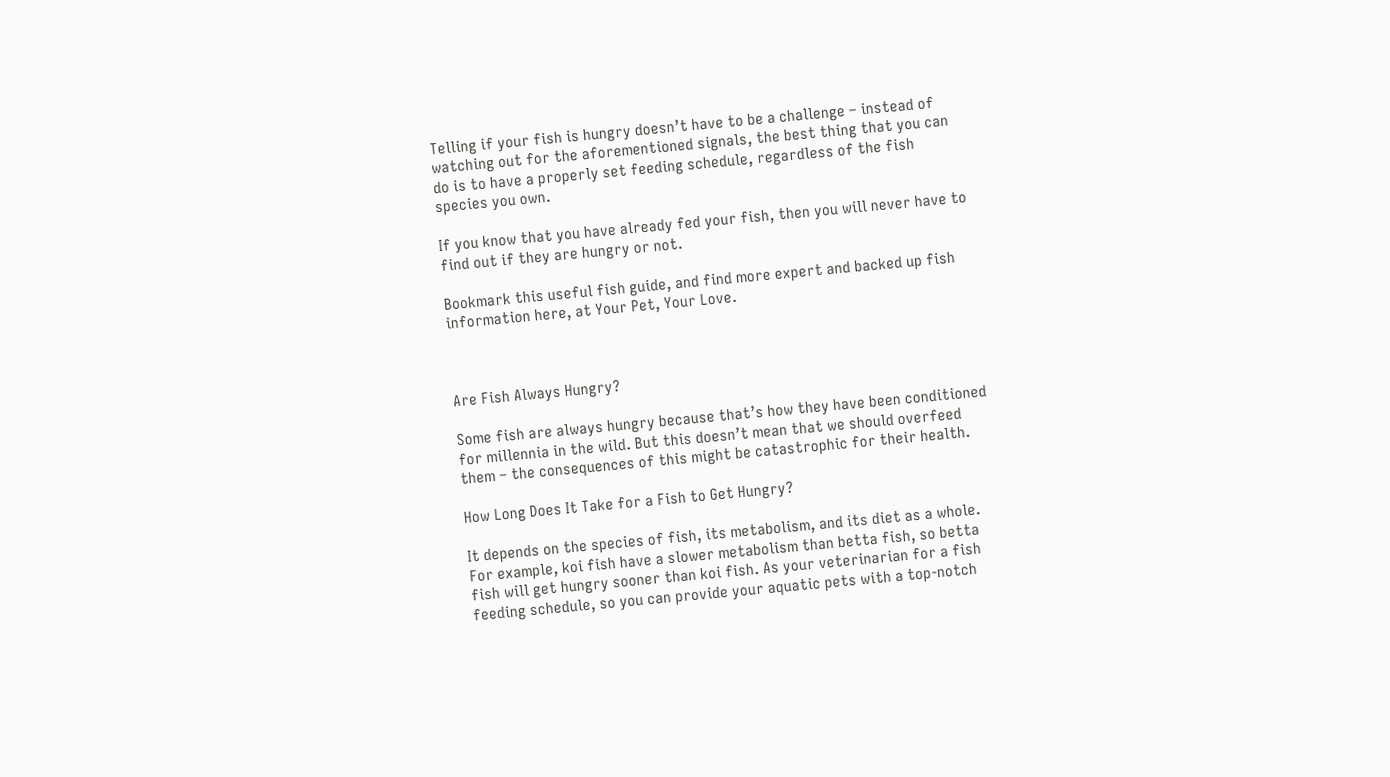Telling if your fish is hungry doesn’t have to be a challenge – instead of watching out for the aforementioned signals, the best thing that you can do is to have a properly set feeding schedule, regardless of the fish species you own.

If you know that you have already fed your fish, then you will never have to find out if they are hungry or not.

Bookmark this useful fish guide, and find more expert and backed up fish information here, at Your Pet, Your Love.



Are Fish Always Hungry?

Some fish are always hungry because that’s how they have been conditioned for millennia in the wild. But this doesn’t mean that we should overfeed them – the consequences of this might be catastrophic for their health.

How Long Does It Take for a Fish to Get Hungry?

It depends on the species of fish, its metabolism, and its diet as a whole. For example, koi fish have a slower metabolism than betta fish, so betta fish will get hungry sooner than koi fish. As your veterinarian for a fish feeding schedule, so you can provide your aquatic pets with a top-notch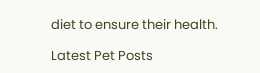diet to ensure their health.

Latest Pet Posts